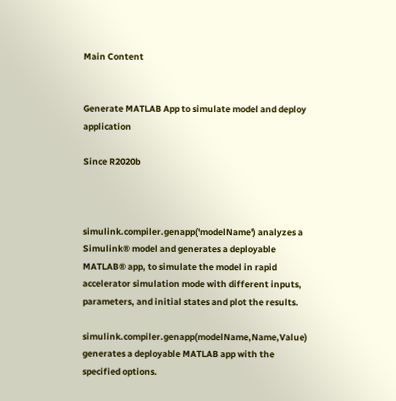Main Content


Generate MATLAB App to simulate model and deploy application

Since R2020b



simulink.compiler.genapp('modelName') analyzes a Simulink® model and generates a deployable MATLAB® app, to simulate the model in rapid accelerator simulation mode with different inputs, parameters, and initial states and plot the results.

simulink.compiler.genapp(modelName,Name,Value) generates a deployable MATLAB app with the specified options.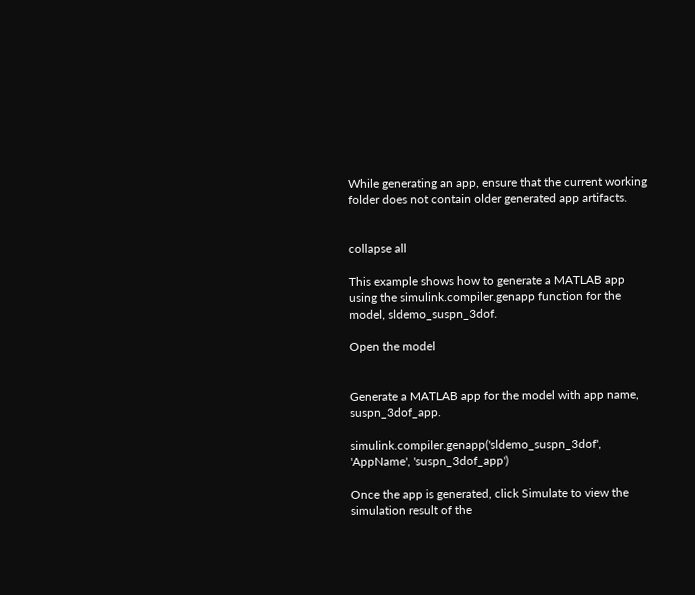While generating an app, ensure that the current working folder does not contain older generated app artifacts.


collapse all

This example shows how to generate a MATLAB app using the simulink.compiler.genapp function for the model, sldemo_suspn_3dof.

Open the model


Generate a MATLAB app for the model with app name, suspn_3dof_app.

simulink.compiler.genapp('sldemo_suspn_3dof', 'AppName', 'suspn_3dof_app')

Once the app is generated, click Simulate to view the simulation result of the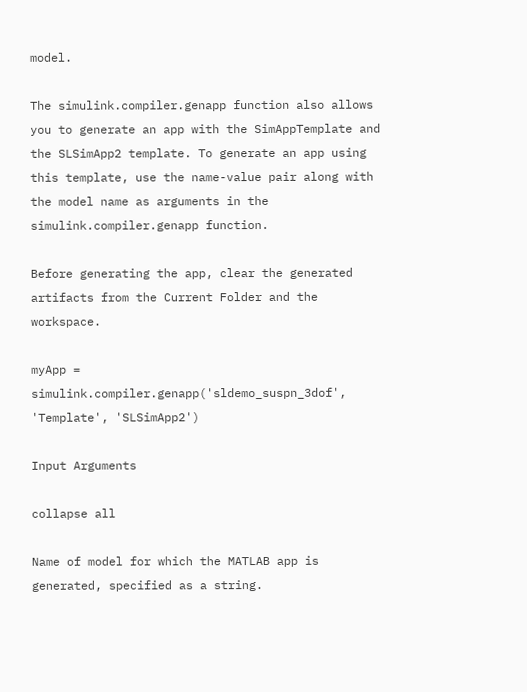model.

The simulink.compiler.genapp function also allows you to generate an app with the SimAppTemplate and the SLSimApp2 template. To generate an app using this template, use the name-value pair along with the model name as arguments in the simulink.compiler.genapp function.

Before generating the app, clear the generated artifacts from the Current Folder and the workspace.

myApp = simulink.compiler.genapp('sldemo_suspn_3dof', 'Template', 'SLSimApp2')

Input Arguments

collapse all

Name of model for which the MATLAB app is generated, specified as a string.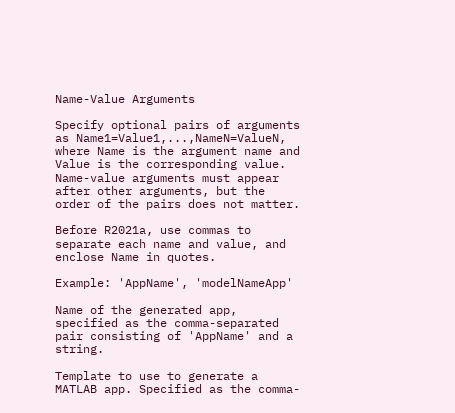Name-Value Arguments

Specify optional pairs of arguments as Name1=Value1,...,NameN=ValueN, where Name is the argument name and Value is the corresponding value. Name-value arguments must appear after other arguments, but the order of the pairs does not matter.

Before R2021a, use commas to separate each name and value, and enclose Name in quotes.

Example: 'AppName', 'modelNameApp'

Name of the generated app, specified as the comma-separated pair consisting of 'AppName' and a string.

Template to use to generate a MATLAB app. Specified as the comma-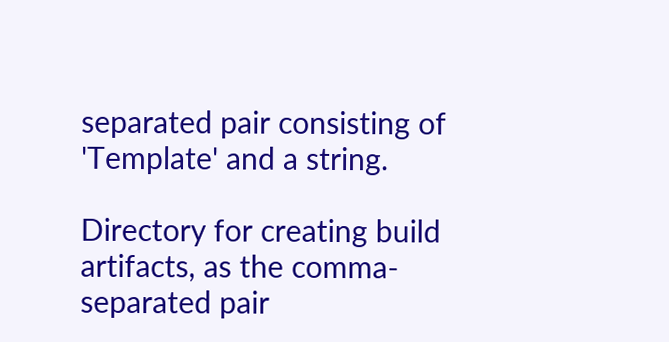separated pair consisting of 'Template' and a string.

Directory for creating build artifacts, as the comma-separated pair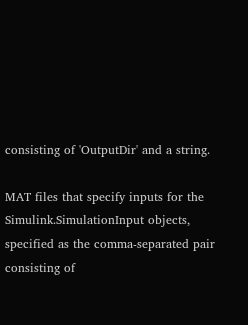consisting of 'OutputDir' and a string.

MAT files that specify inputs for the Simulink.SimulationInput objects, specified as the comma-separated pair consisting of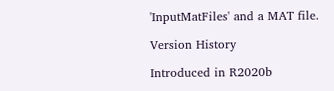'InputMatFiles' and a MAT file.

Version History

Introduced in R2020b